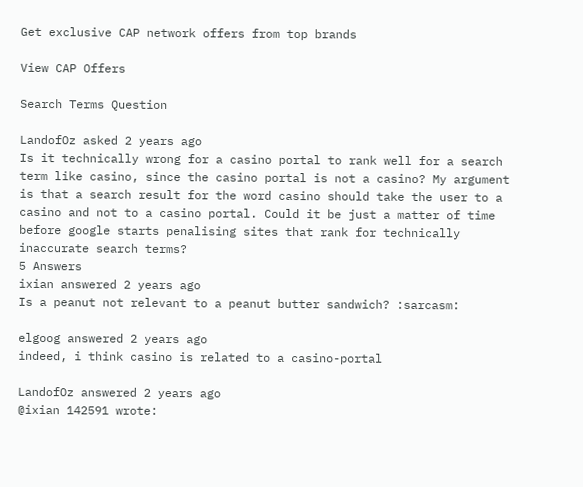Get exclusive CAP network offers from top brands

View CAP Offers

Search Terms Question

LandofOz asked 2 years ago
Is it technically wrong for a casino portal to rank well for a search term like casino, since the casino portal is not a casino? My argument is that a search result for the word casino should take the user to a casino and not to a casino portal. Could it be just a matter of time before google starts penalising sites that rank for technically inaccurate search terms?
5 Answers
ixian answered 2 years ago
Is a peanut not relevant to a peanut butter sandwich? :sarcasm:

elgoog answered 2 years ago
indeed, i think casino is related to a casino-portal

LandofOz answered 2 years ago
@ixian 142591 wrote: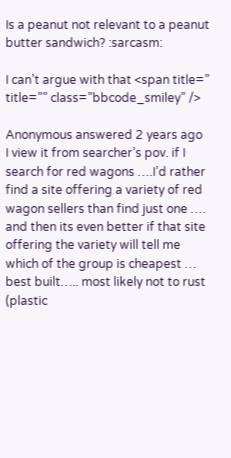Is a peanut not relevant to a peanut butter sandwich? :sarcasm:

I can’t argue with that <span title=” title=”” class=”bbcode_smiley” />

Anonymous answered 2 years ago
I view it from searcher’s pov. if I search for red wagons ….I’d rather find a site offering a variety of red wagon sellers than find just one …. and then its even better if that site offering the variety will tell me which of the group is cheapest … best built….. most likely not to rust (plastic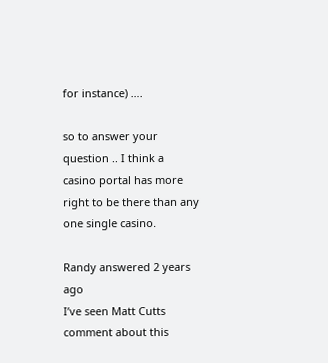for instance) ….

so to answer your question .. I think a casino portal has more right to be there than any one single casino.

Randy answered 2 years ago
I’ve seen Matt Cutts comment about this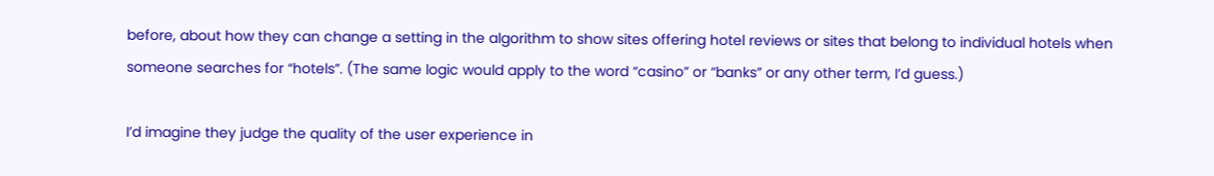before, about how they can change a setting in the algorithm to show sites offering hotel reviews or sites that belong to individual hotels when someone searches for “hotels”. (The same logic would apply to the word “casino” or “banks” or any other term, I’d guess.)

I’d imagine they judge the quality of the user experience in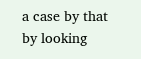a case by that by looking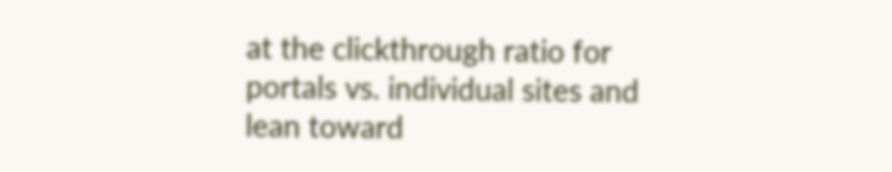at the clickthrough ratio for portals vs. individual sites and lean toward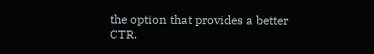the option that provides a better CTR.